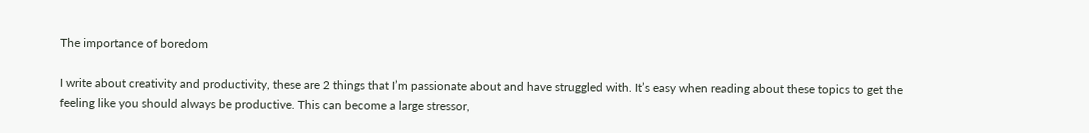The importance of boredom

I write about creativity and productivity, these are 2 things that I’m passionate about and have struggled with. It’s easy when reading about these topics to get the feeling like you should always be productive. This can become a large stressor,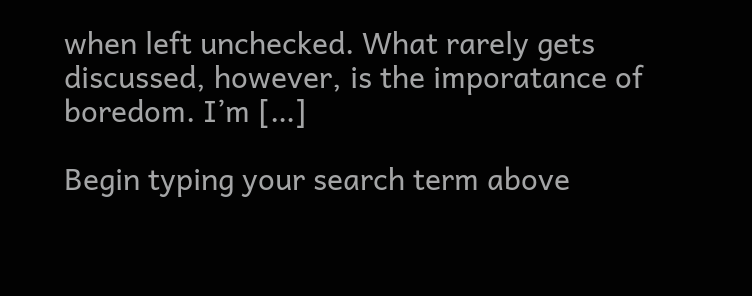when left unchecked. What rarely gets discussed, however, is the imporatance of boredom. I’m […]

Begin typing your search term above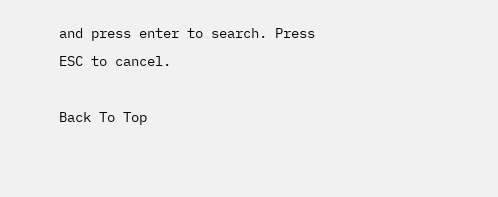and press enter to search. Press ESC to cancel.

Back To Top